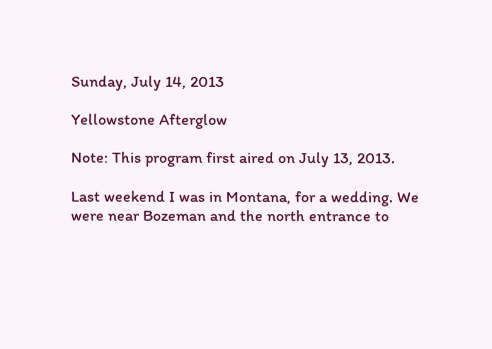Sunday, July 14, 2013

Yellowstone Afterglow

Note: This program first aired on July 13, 2013.

Last weekend I was in Montana, for a wedding. We were near Bozeman and the north entrance to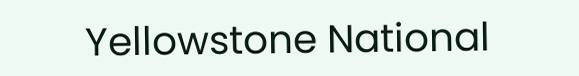Yellowstone National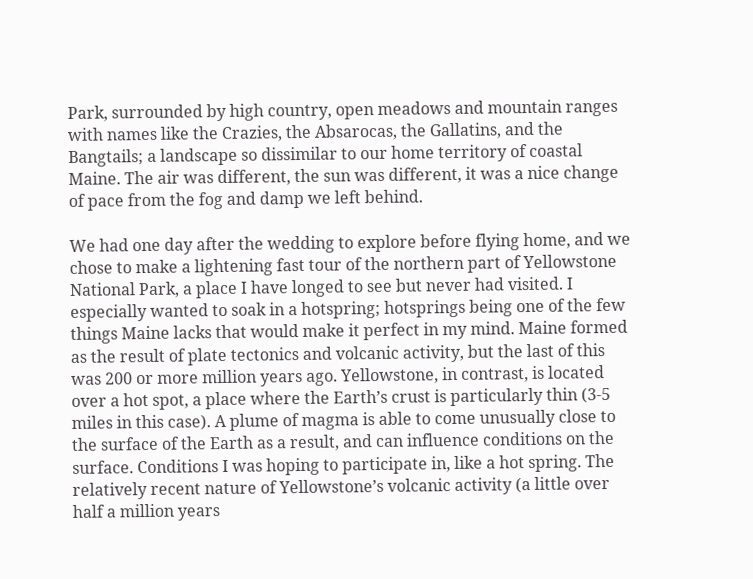Park, surrounded by high country, open meadows and mountain ranges with names like the Crazies, the Absarocas, the Gallatins, and the Bangtails; a landscape so dissimilar to our home territory of coastal Maine. The air was different, the sun was different, it was a nice change of pace from the fog and damp we left behind.

We had one day after the wedding to explore before flying home, and we chose to make a lightening fast tour of the northern part of Yellowstone National Park, a place I have longed to see but never had visited. I especially wanted to soak in a hotspring; hotsprings being one of the few things Maine lacks that would make it perfect in my mind. Maine formed as the result of plate tectonics and volcanic activity, but the last of this was 200 or more million years ago. Yellowstone, in contrast, is located over a hot spot, a place where the Earth’s crust is particularly thin (3-5 miles in this case). A plume of magma is able to come unusually close to the surface of the Earth as a result, and can influence conditions on the surface. Conditions I was hoping to participate in, like a hot spring. The relatively recent nature of Yellowstone’s volcanic activity (a little over half a million years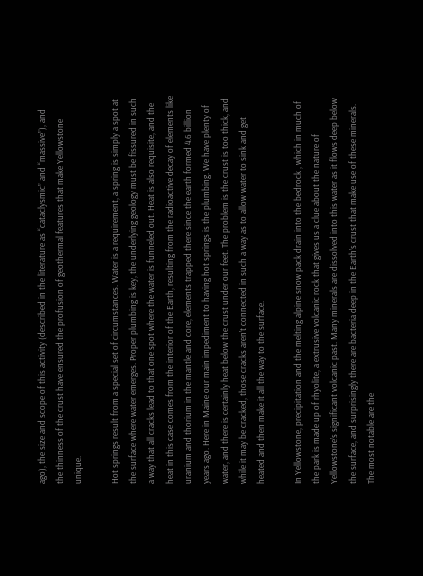ago), the size and scope of this activity (described in the literature as “cataclysmic” and “massive”), and the thinness of the crust have ensured the profusion of geothermal features that make Yellowstone unique.

Hot springs result from a special set of circumstances. Water is a requirement, a spring is simply a spot at the surface where water emerges. Proper plumbing is key, the underlying geology must be fissured in such a way that all cracks lead to that one spot where the water is funneled out. Heat is also requisite, and the heat in this case comes from the interior of the Earth, resulting from the radioactive decay of elements like uranium and thorium in the mantle and core, elements trapped there since the earth formed 4.6 billion years ago. Here in Maine our main impediment to having hot springs is the plumbing. We have plenty of water, and there is certainly heat below the crust under our feet. The problem is the crust is too thick, and while it may be cracked, those cracks aren’t connected in such a way as to allow water to sink and get heated and then make it all the way to the surface.

In Yellowstone, precipitation and the melting alpine snow pack drain into the bedrock , which in much of the park is made up of rhyolite, a extrusive volcanic rock that gives us a clue about the nature of Yellowstone’s significant volcanic past. Many minerals are dissolved into this water as it flows deep below the surface, and surprisingly there are bacteria deep in the Earth’s crust that make use of these minerals. The most notable are the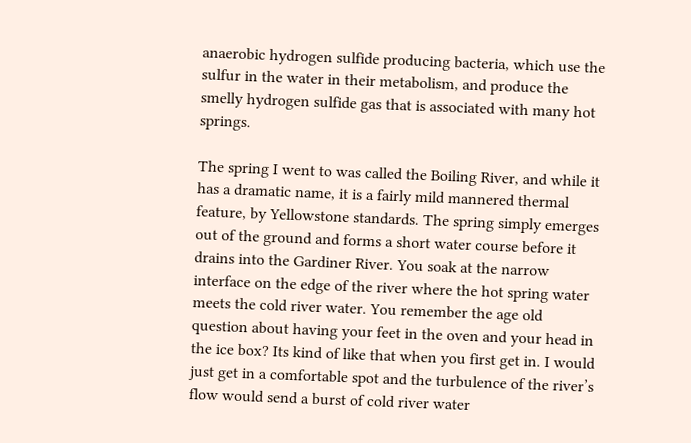anaerobic hydrogen sulfide producing bacteria, which use the sulfur in the water in their metabolism, and produce the smelly hydrogen sulfide gas that is associated with many hot springs.

The spring I went to was called the Boiling River, and while it has a dramatic name, it is a fairly mild mannered thermal feature, by Yellowstone standards. The spring simply emerges out of the ground and forms a short water course before it drains into the Gardiner River. You soak at the narrow interface on the edge of the river where the hot spring water meets the cold river water. You remember the age old question about having your feet in the oven and your head in the ice box? Its kind of like that when you first get in. I would just get in a comfortable spot and the turbulence of the river’s flow would send a burst of cold river water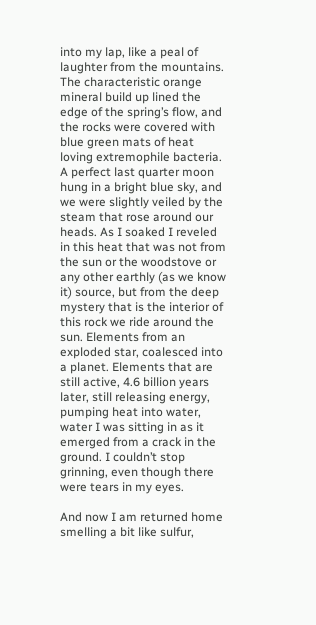into my lap, like a peal of laughter from the mountains. The characteristic orange mineral build up lined the edge of the spring’s flow, and the rocks were covered with blue green mats of heat loving extremophile bacteria. A perfect last quarter moon hung in a bright blue sky, and we were slightly veiled by the steam that rose around our heads. As I soaked I reveled in this heat that was not from the sun or the woodstove or any other earthly (as we know it) source, but from the deep mystery that is the interior of this rock we ride around the sun. Elements from an exploded star, coalesced into a planet. Elements that are still active, 4.6 billion years later, still releasing energy,  pumping heat into water, water I was sitting in as it emerged from a crack in the ground. I couldn’t stop grinning, even though there were tears in my eyes.

And now I am returned home smelling a bit like sulfur,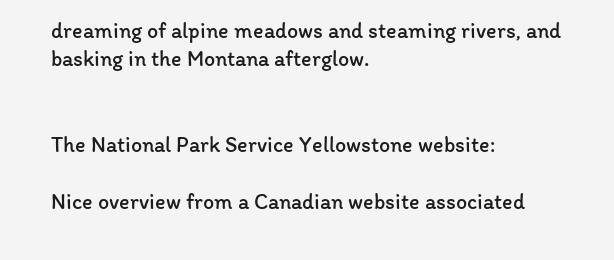dreaming of alpine meadows and steaming rivers, and basking in the Montana afterglow.


The National Park Service Yellowstone website:

Nice overview from a Canadian website associated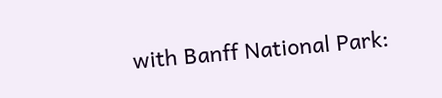with Banff National Park: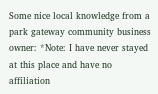Some nice local knowledge from a park gateway community business owner: *Note: I have never stayed at this place and have no affiliation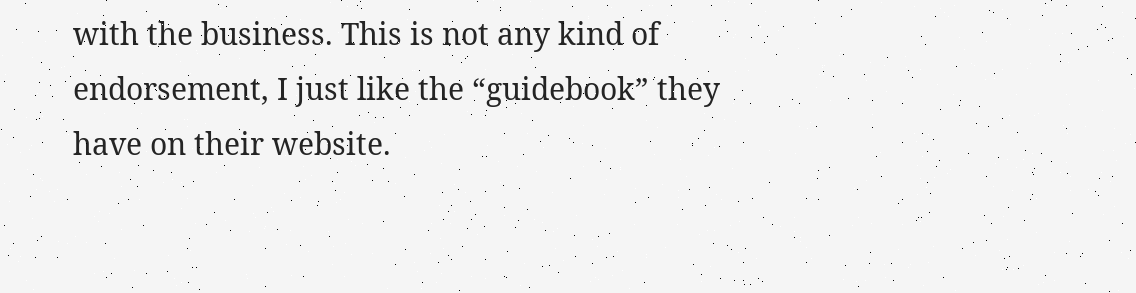with the business. This is not any kind of endorsement, I just like the “guidebook” they have on their website.